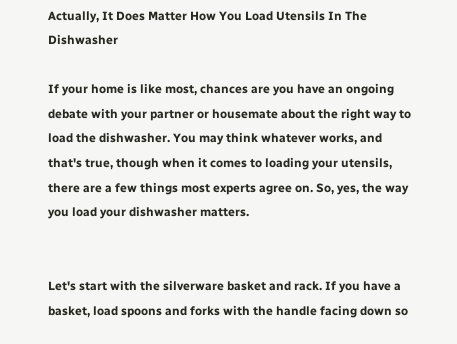Actually, It Does Matter How You Load Utensils In The Dishwasher

If your home is like most, chances are you have an ongoing debate with your partner or housemate about the right way to load the dishwasher. You may think whatever works, and that's true, though when it comes to loading your utensils, there are a few things most experts agree on. So, yes, the way you load your dishwasher matters.


Let's start with the silverware basket and rack. If you have a basket, load spoons and forks with the handle facing down so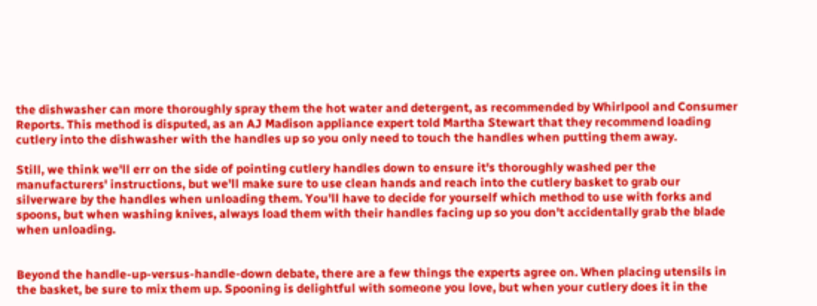the dishwasher can more thoroughly spray them the hot water and detergent, as recommended by Whirlpool and Consumer Reports. This method is disputed, as an AJ Madison appliance expert told Martha Stewart that they recommend loading cutlery into the dishwasher with the handles up so you only need to touch the handles when putting them away.

Still, we think we'll err on the side of pointing cutlery handles down to ensure it's thoroughly washed per the manufacturers' instructions, but we'll make sure to use clean hands and reach into the cutlery basket to grab our silverware by the handles when unloading them. You'll have to decide for yourself which method to use with forks and spoons, but when washing knives, always load them with their handles facing up so you don't accidentally grab the blade when unloading.


Beyond the handle-up-versus-handle-down debate, there are a few things the experts agree on. When placing utensils in the basket, be sure to mix them up. Spooning is delightful with someone you love, but when your cutlery does it in the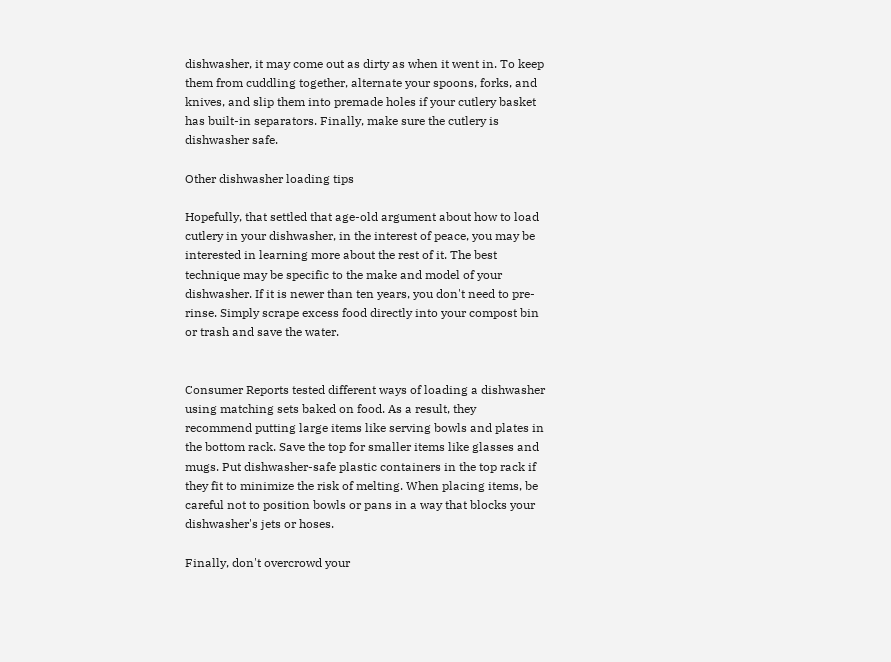dishwasher, it may come out as dirty as when it went in. To keep them from cuddling together, alternate your spoons, forks, and knives, and slip them into premade holes if your cutlery basket has built-in separators. Finally, make sure the cutlery is dishwasher safe.

Other dishwasher loading tips

Hopefully, that settled that age-old argument about how to load cutlery in your dishwasher, in the interest of peace, you may be interested in learning more about the rest of it. The best technique may be specific to the make and model of your dishwasher. If it is newer than ten years, you don't need to pre-rinse. Simply scrape excess food directly into your compost bin or trash and save the water.


Consumer Reports tested different ways of loading a dishwasher using matching sets baked on food. As a result, they recommend putting large items like serving bowls and plates in the bottom rack. Save the top for smaller items like glasses and mugs. Put dishwasher-safe plastic containers in the top rack if they fit to minimize the risk of melting. When placing items, be careful not to position bowls or pans in a way that blocks your dishwasher's jets or hoses.

Finally, don't overcrowd your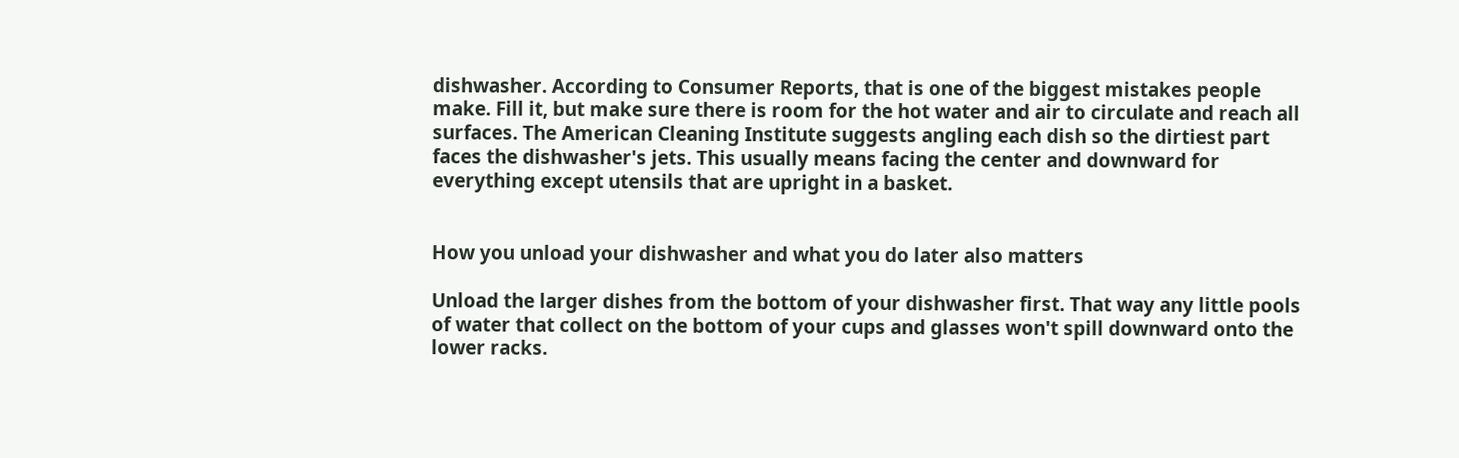dishwasher. According to Consumer Reports, that is one of the biggest mistakes people make. Fill it, but make sure there is room for the hot water and air to circulate and reach all surfaces. The American Cleaning Institute suggests angling each dish so the dirtiest part faces the dishwasher's jets. This usually means facing the center and downward for everything except utensils that are upright in a basket.


How you unload your dishwasher and what you do later also matters

Unload the larger dishes from the bottom of your dishwasher first. That way any little pools of water that collect on the bottom of your cups and glasses won't spill downward onto the lower racks.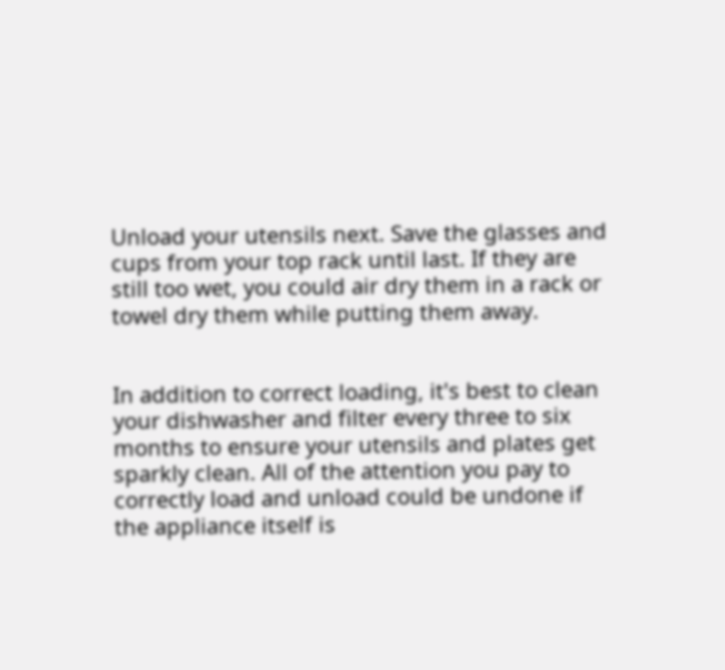Unload your utensils next. Save the glasses and cups from your top rack until last. If they are still too wet, you could air dry them in a rack or towel dry them while putting them away.


In addition to correct loading, it's best to clean your dishwasher and filter every three to six months to ensure your utensils and plates get sparkly clean. All of the attention you pay to correctly load and unload could be undone if the appliance itself is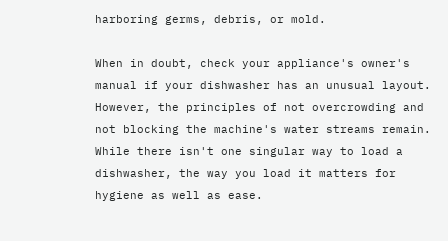harboring germs, debris, or mold.

When in doubt, check your appliance's owner's manual if your dishwasher has an unusual layout. However, the principles of not overcrowding and not blocking the machine's water streams remain. While there isn't one singular way to load a dishwasher, the way you load it matters for hygiene as well as ease.